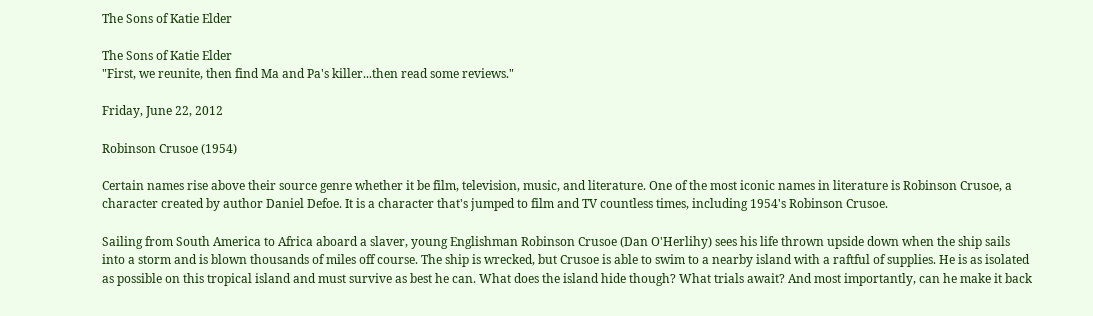The Sons of Katie Elder

The Sons of Katie Elder
"First, we reunite, then find Ma and Pa's killer...then read some reviews."

Friday, June 22, 2012

Robinson Crusoe (1954)

Certain names rise above their source genre whether it be film, television, music, and literature. One of the most iconic names in literature is Robinson Crusoe, a character created by author Daniel Defoe. It is a character that's jumped to film and TV countless times, including 1954's Robinson Crusoe.

Sailing from South America to Africa aboard a slaver, young Englishman Robinson Crusoe (Dan O'Herlihy) sees his life thrown upside down when the ship sails into a storm and is blown thousands of miles off course. The ship is wrecked, but Crusoe is able to swim to a nearby island with a raftful of supplies. He is as isolated as possible on this tropical island and must survive as best he can. What does the island hide though? What trials await? And most importantly, can he make it back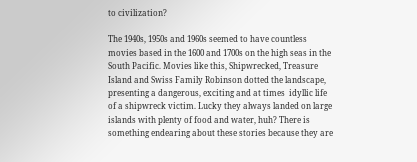to civilization?

The 1940s, 1950s and 1960s seemed to have countless movies based in the 1600 and 1700s on the high seas in the South Pacific. Movies like this, Shipwrecked, Treasure Island and Swiss Family Robinson dotted the landscape, presenting a dangerous, exciting and at times  idyllic life of a shipwreck victim. Lucky they always landed on large islands with plenty of food and water, huh? There is something endearing about these stories because they are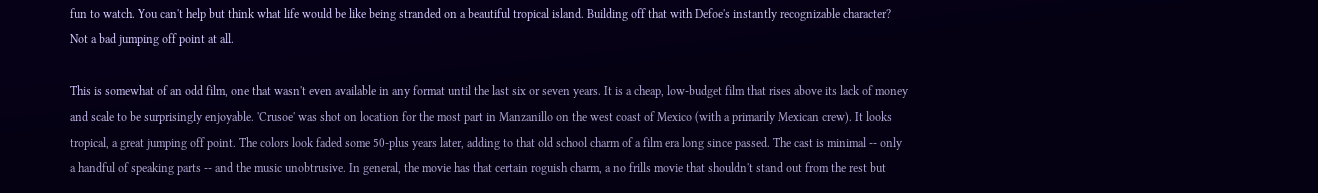fun to watch. You can't help but think what life would be like being stranded on a beautiful tropical island. Building off that with Defoe's instantly recognizable character? Not a bad jumping off point at all.

This is somewhat of an odd film, one that wasn't even available in any format until the last six or seven years. It is a cheap, low-budget film that rises above its lack of money and scale to be surprisingly enjoyable. 'Crusoe' was shot on location for the most part in Manzanillo on the west coast of Mexico (with a primarily Mexican crew). It looks tropical, a great jumping off point. The colors look faded some 50-plus years later, adding to that old school charm of a film era long since passed. The cast is minimal -- only a handful of speaking parts -- and the music unobtrusive. In general, the movie has that certain roguish charm, a no frills movie that shouldn't stand out from the rest but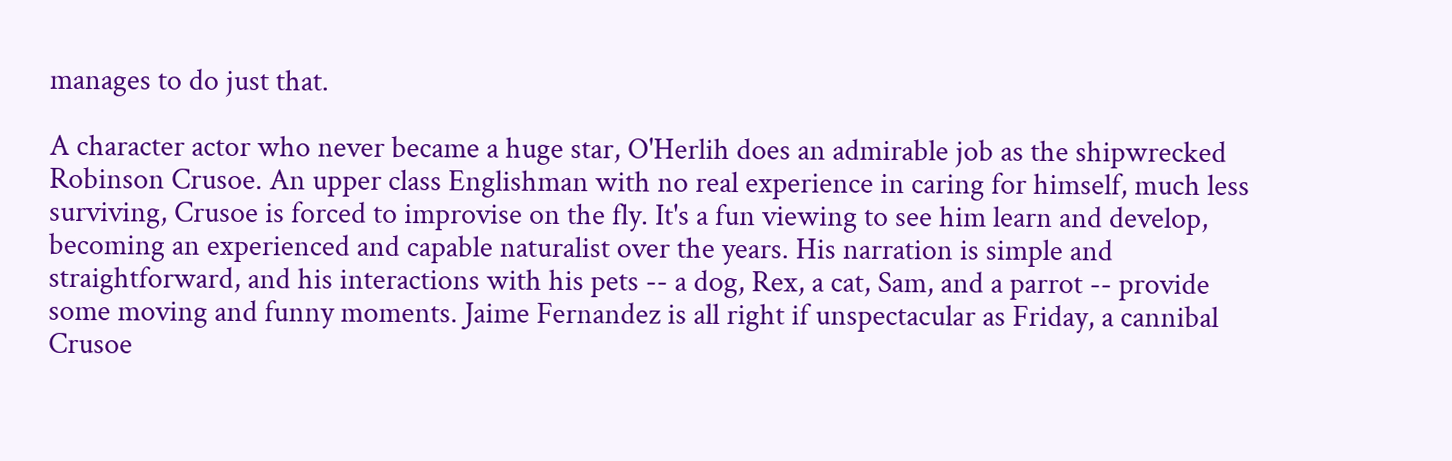manages to do just that.

A character actor who never became a huge star, O'Herlih does an admirable job as the shipwrecked Robinson Crusoe. An upper class Englishman with no real experience in caring for himself, much less surviving, Crusoe is forced to improvise on the fly. It's a fun viewing to see him learn and develop, becoming an experienced and capable naturalist over the years. His narration is simple and straightforward, and his interactions with his pets -- a dog, Rex, a cat, Sam, and a parrot -- provide some moving and funny moments. Jaime Fernandez is all right if unspectacular as Friday, a cannibal Crusoe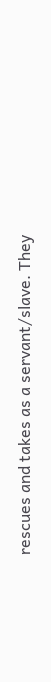rescues and takes as a servant/slave. They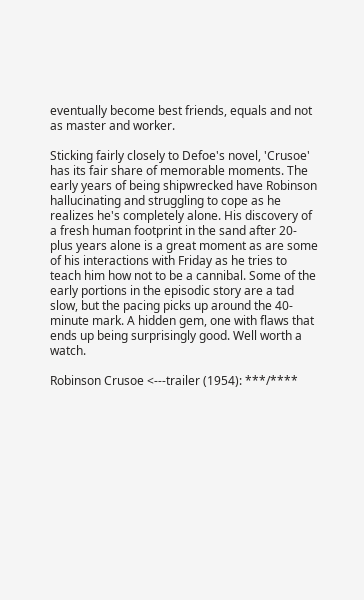eventually become best friends, equals and not as master and worker.

Sticking fairly closely to Defoe's novel, 'Crusoe' has its fair share of memorable moments. The early years of being shipwrecked have Robinson hallucinating and struggling to cope as he realizes he's completely alone. His discovery of a fresh human footprint in the sand after 20-plus years alone is a great moment as are some of his interactions with Friday as he tries to teach him how not to be a cannibal. Some of the early portions in the episodic story are a tad slow, but the pacing picks up around the 40-minute mark. A hidden gem, one with flaws that ends up being surprisingly good. Well worth a watch.

Robinson Crusoe <---trailer (1954): ***/****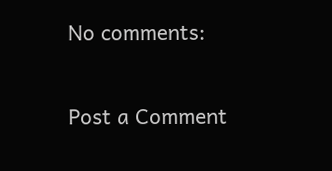No comments:

Post a Comment